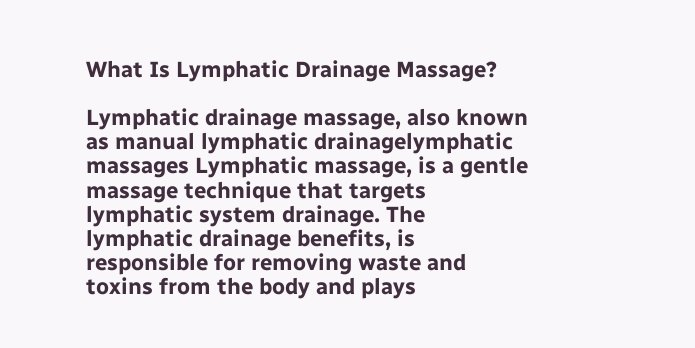What Is Lymphatic Drainage Massage?

Lymphatic drainage massage, also known as manual lymphatic drainagelymphatic massages Lymphatic massage, is a gentle massage technique that targets lymphatic system drainage. The lymphatic drainage benefits, is responsible for removing waste and toxins from the body and plays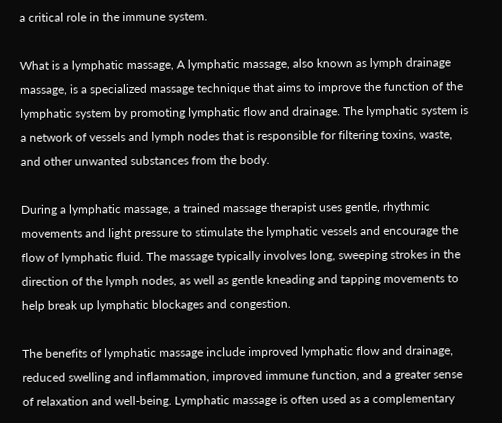a critical role in the immune system.

What is a lymphatic massage, A lymphatic massage, also known as lymph drainage massage, is a specialized massage technique that aims to improve the function of the lymphatic system by promoting lymphatic flow and drainage. The lymphatic system is a network of vessels and lymph nodes that is responsible for filtering toxins, waste, and other unwanted substances from the body.

During a lymphatic massage, a trained massage therapist uses gentle, rhythmic movements and light pressure to stimulate the lymphatic vessels and encourage the flow of lymphatic fluid. The massage typically involves long, sweeping strokes in the direction of the lymph nodes, as well as gentle kneading and tapping movements to help break up lymphatic blockages and congestion.

The benefits of lymphatic massage include improved lymphatic flow and drainage, reduced swelling and inflammation, improved immune function, and a greater sense of relaxation and well-being. Lymphatic massage is often used as a complementary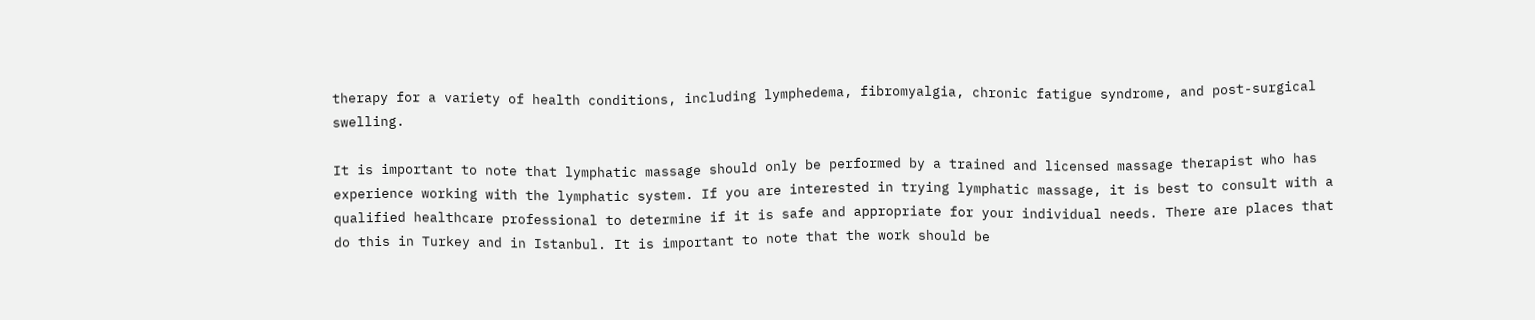therapy for a variety of health conditions, including lymphedema, fibromyalgia, chronic fatigue syndrome, and post-surgical swelling.

It is important to note that lymphatic massage should only be performed by a trained and licensed massage therapist who has experience working with the lymphatic system. If you are interested in trying lymphatic massage, it is best to consult with a qualified healthcare professional to determine if it is safe and appropriate for your individual needs. There are places that do this in Turkey and in Istanbul. It is important to note that the work should be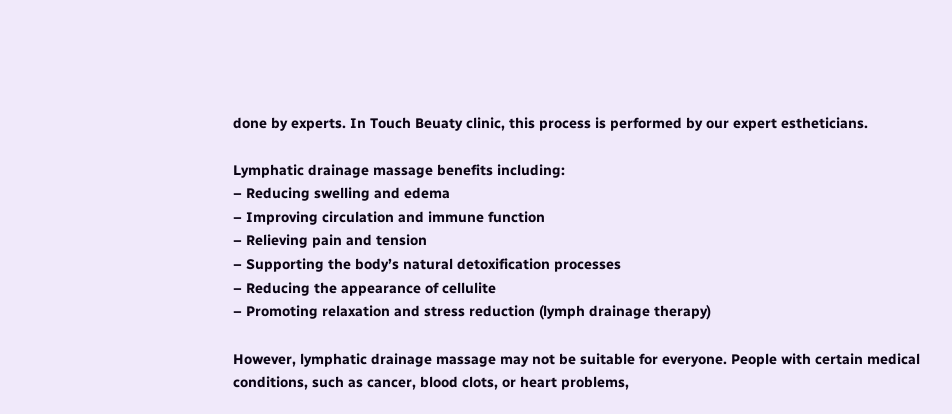done by experts. In Touch Beuaty clinic, this process is performed by our expert estheticians.

Lymphatic drainage massage benefits including:
– Reducing swelling and edema
– Improving circulation and immune function
– Relieving pain and tension
– Supporting the body’s natural detoxification processes
– Reducing the appearance of cellulite
– Promoting relaxation and stress reduction (lymph drainage therapy)

However, lymphatic drainage massage may not be suitable for everyone. People with certain medical conditions, such as cancer, blood clots, or heart problems,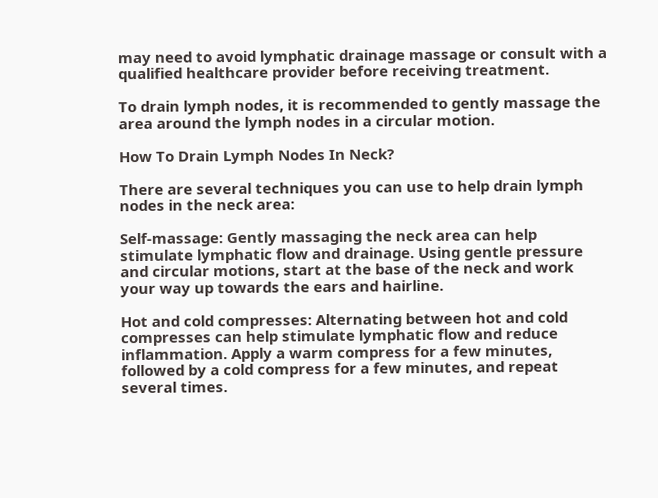may need to avoid lymphatic drainage massage or consult with a qualified healthcare provider before receiving treatment.

To drain lymph nodes, it is recommended to gently massage the area around the lymph nodes in a circular motion.

How To Drain Lymph Nodes In Neck?

There are several techniques you can use to help drain lymph nodes in the neck area:

Self-massage: Gently massaging the neck area can help stimulate lymphatic flow and drainage. Using gentle pressure and circular motions, start at the base of the neck and work your way up towards the ears and hairline.

Hot and cold compresses: Alternating between hot and cold compresses can help stimulate lymphatic flow and reduce inflammation. Apply a warm compress for a few minutes, followed by a cold compress for a few minutes, and repeat several times.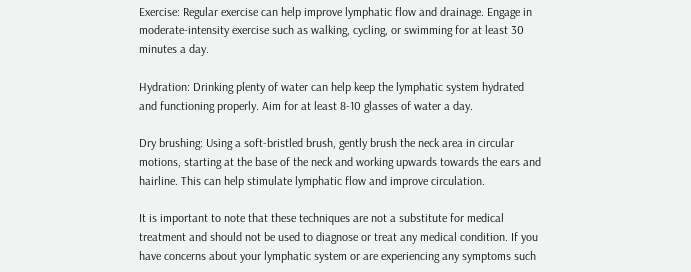Exercise: Regular exercise can help improve lymphatic flow and drainage. Engage in moderate-intensity exercise such as walking, cycling, or swimming for at least 30 minutes a day.

Hydration: Drinking plenty of water can help keep the lymphatic system hydrated and functioning properly. Aim for at least 8-10 glasses of water a day.

Dry brushing: Using a soft-bristled brush, gently brush the neck area in circular motions, starting at the base of the neck and working upwards towards the ears and hairline. This can help stimulate lymphatic flow and improve circulation.

It is important to note that these techniques are not a substitute for medical treatment and should not be used to diagnose or treat any medical condition. If you have concerns about your lymphatic system or are experiencing any symptoms such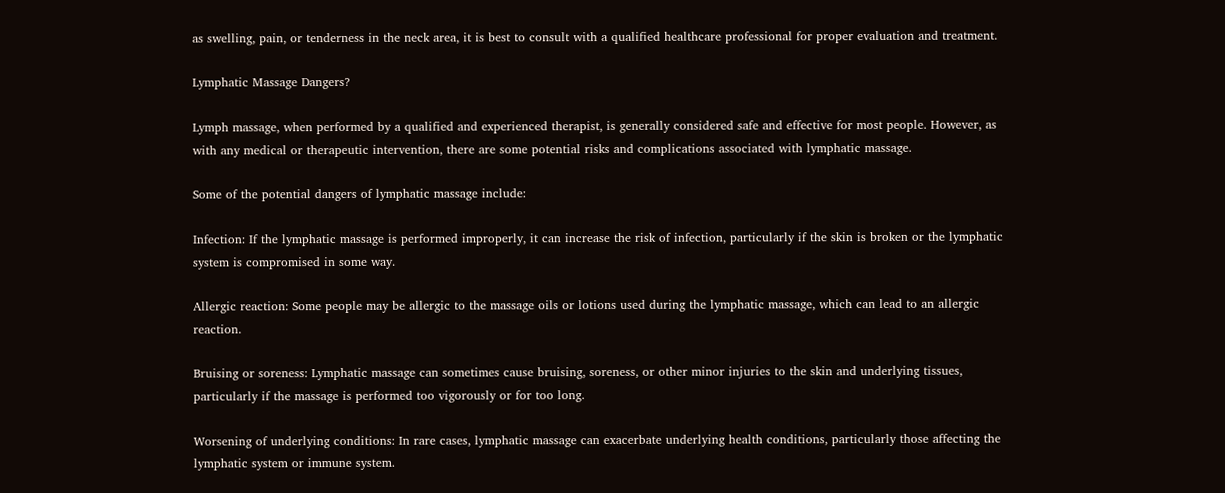as swelling, pain, or tenderness in the neck area, it is best to consult with a qualified healthcare professional for proper evaluation and treatment.

Lymphatic Massage Dangers?

Lymph massage, when performed by a qualified and experienced therapist, is generally considered safe and effective for most people. However, as with any medical or therapeutic intervention, there are some potential risks and complications associated with lymphatic massage.

Some of the potential dangers of lymphatic massage include:

Infection: If the lymphatic massage is performed improperly, it can increase the risk of infection, particularly if the skin is broken or the lymphatic system is compromised in some way.

Allergic reaction: Some people may be allergic to the massage oils or lotions used during the lymphatic massage, which can lead to an allergic reaction.

Bruising or soreness: Lymphatic massage can sometimes cause bruising, soreness, or other minor injuries to the skin and underlying tissues, particularly if the massage is performed too vigorously or for too long.

Worsening of underlying conditions: In rare cases, lymphatic massage can exacerbate underlying health conditions, particularly those affecting the lymphatic system or immune system.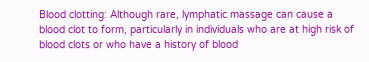Blood clotting: Although rare, lymphatic massage can cause a blood clot to form, particularly in individuals who are at high risk of blood clots or who have a history of blood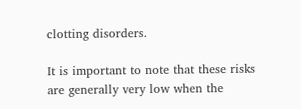clotting disorders.

It is important to note that these risks are generally very low when the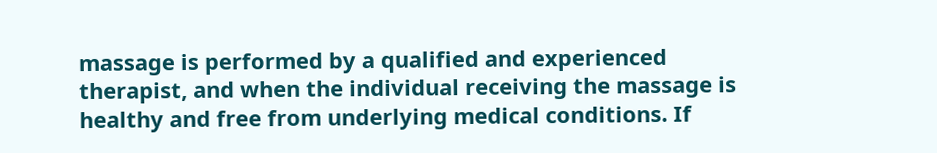massage is performed by a qualified and experienced therapist, and when the individual receiving the massage is healthy and free from underlying medical conditions. If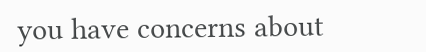you have concerns about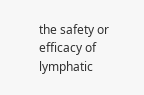the safety or efficacy of lymphatic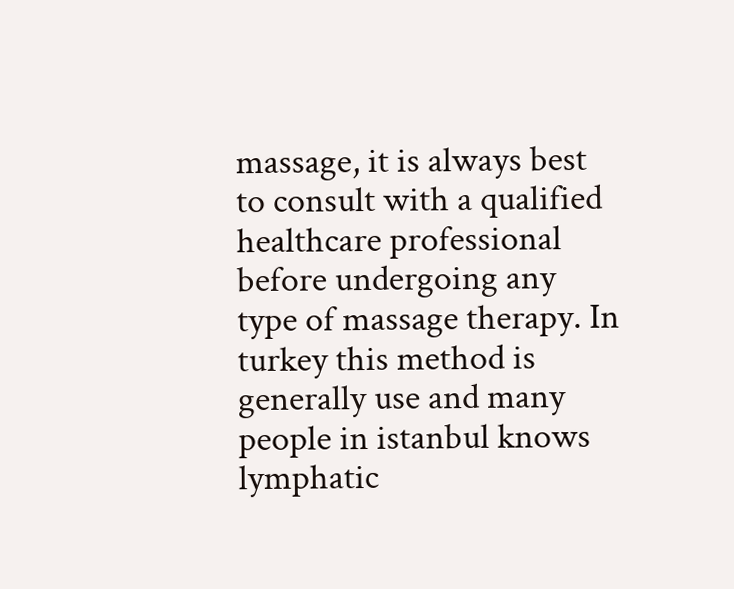massage, it is always best to consult with a qualified healthcare professional before undergoing any type of massage therapy. In turkey this method is generally use and many people in istanbul knows lymphatic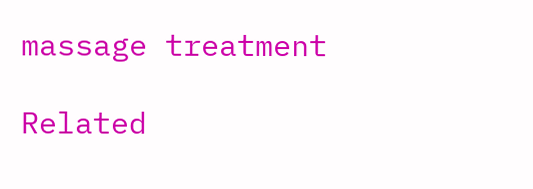massage treatment

Related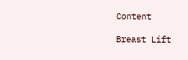Content

Breast Lift